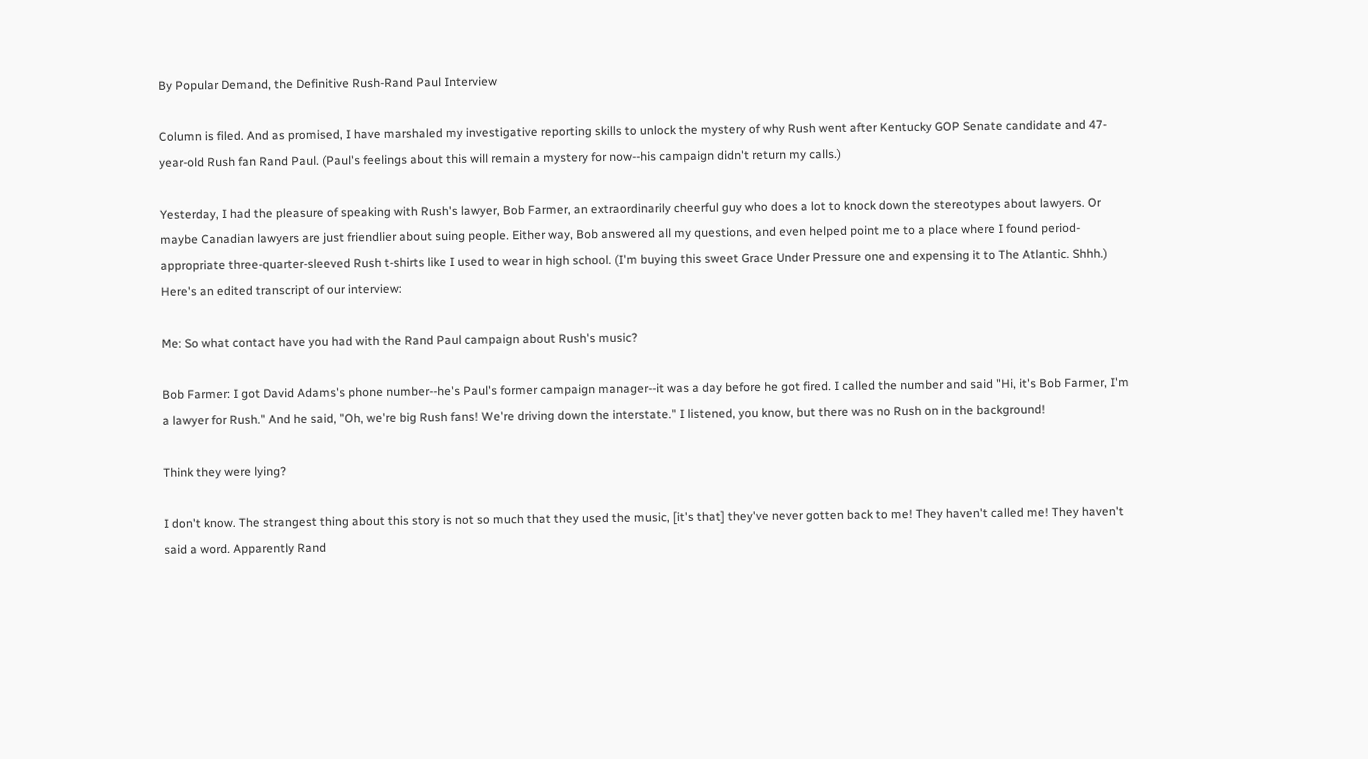By Popular Demand, the Definitive Rush-Rand Paul Interview

Column is filed. And as promised, I have marshaled my investigative reporting skills to unlock the mystery of why Rush went after Kentucky GOP Senate candidate and 47-year-old Rush fan Rand Paul. (Paul's feelings about this will remain a mystery for now--his campaign didn't return my calls.)

Yesterday, I had the pleasure of speaking with Rush's lawyer, Bob Farmer, an extraordinarily cheerful guy who does a lot to knock down the stereotypes about lawyers. Or maybe Canadian lawyers are just friendlier about suing people. Either way, Bob answered all my questions, and even helped point me to a place where I found period-appropriate three-quarter-sleeved Rush t-shirts like I used to wear in high school. (I'm buying this sweet Grace Under Pressure one and expensing it to The Atlantic. Shhh.) Here's an edited transcript of our interview:

Me: So what contact have you had with the Rand Paul campaign about Rush's music?

Bob Farmer: I got David Adams's phone number--he's Paul's former campaign manager--it was a day before he got fired. I called the number and said "Hi, it's Bob Farmer, I'm a lawyer for Rush." And he said, "Oh, we're big Rush fans! We're driving down the interstate." I listened, you know, but there was no Rush on in the background!

Think they were lying?

I don't know. The strangest thing about this story is not so much that they used the music, [it's that] they've never gotten back to me! They haven't called me! They haven't said a word. Apparently Rand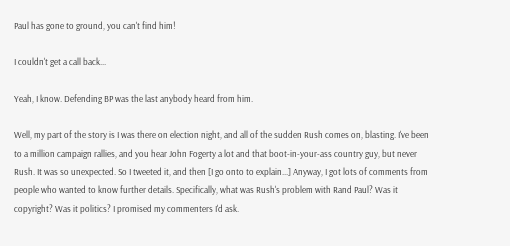Paul has gone to ground, you can't find him!

I couldn't get a call back...

Yeah, I know. Defending BP was the last anybody heard from him.

Well, my part of the story is I was there on election night, and all of the sudden Rush comes on, blasting. I've been to a million campaign rallies, and you hear John Fogerty a lot and that boot-in-your-ass country guy, but never Rush. It was so unexpected. So I tweeted it, and then [I go onto to explain...] Anyway, I got lots of comments from people who wanted to know further details. Specifically, what was Rush's problem with Rand Paul? Was it copyright? Was it politics? I promised my commenters I'd ask.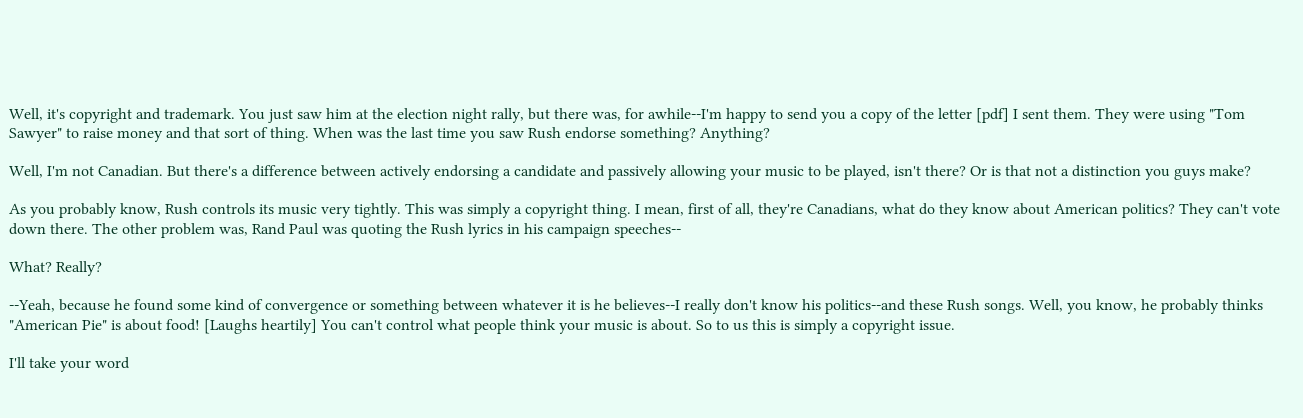Well, it's copyright and trademark. You just saw him at the election night rally, but there was, for awhile--I'm happy to send you a copy of the letter [pdf] I sent them. They were using "Tom Sawyer" to raise money and that sort of thing. When was the last time you saw Rush endorse something? Anything?

Well, I'm not Canadian. But there's a difference between actively endorsing a candidate and passively allowing your music to be played, isn't there? Or is that not a distinction you guys make?

As you probably know, Rush controls its music very tightly. This was simply a copyright thing. I mean, first of all, they're Canadians, what do they know about American politics? They can't vote down there. The other problem was, Rand Paul was quoting the Rush lyrics in his campaign speeches--

What? Really?

--Yeah, because he found some kind of convergence or something between whatever it is he believes--I really don't know his politics--and these Rush songs. Well, you know, he probably thinks "American Pie" is about food! [Laughs heartily] You can't control what people think your music is about. So to us this is simply a copyright issue.

I'll take your word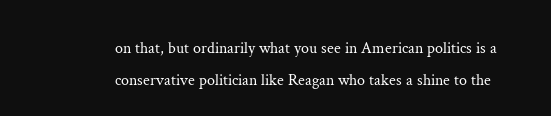on that, but ordinarily what you see in American politics is a conservative politician like Reagan who takes a shine to the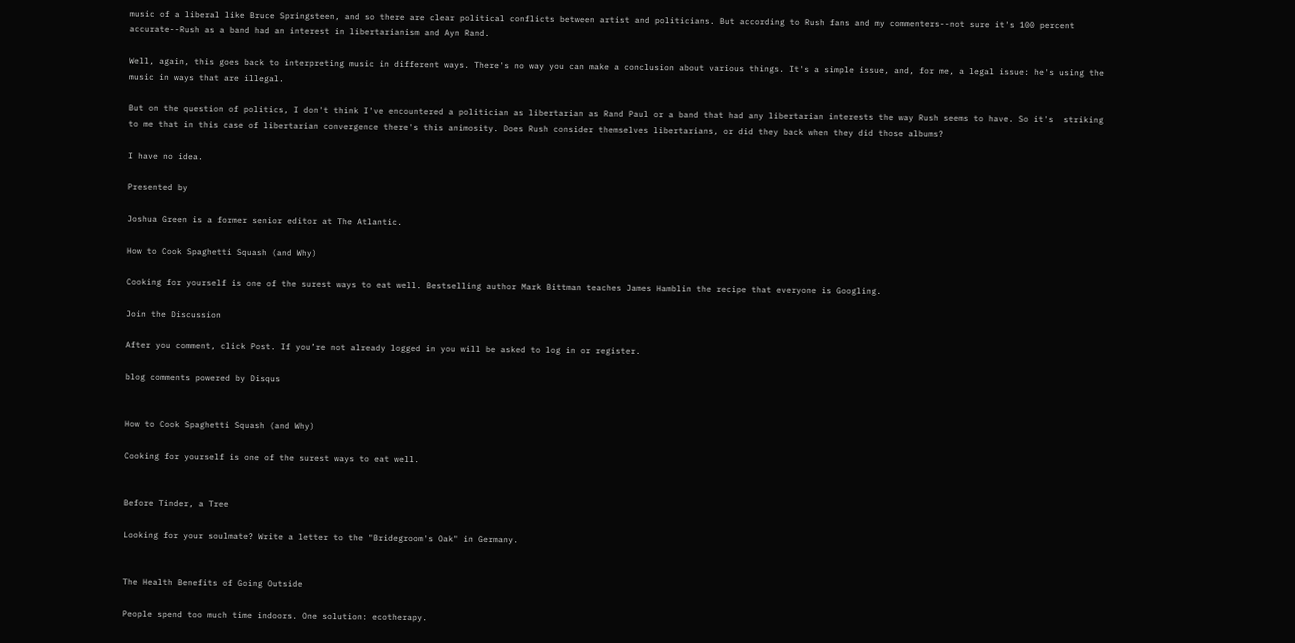music of a liberal like Bruce Springsteen, and so there are clear political conflicts between artist and politicians. But according to Rush fans and my commenters--not sure it's 100 percent accurate--Rush as a band had an interest in libertarianism and Ayn Rand.

Well, again, this goes back to interpreting music in different ways. There's no way you can make a conclusion about various things. It's a simple issue, and, for me, a legal issue: he's using the music in ways that are illegal.

But on the question of politics, I don't think I've encountered a politician as libertarian as Rand Paul or a band that had any libertarian interests the way Rush seems to have. So it's  striking to me that in this case of libertarian convergence there's this animosity. Does Rush consider themselves libertarians, or did they back when they did those albums?

I have no idea.

Presented by

Joshua Green is a former senior editor at The Atlantic.

How to Cook Spaghetti Squash (and Why)

Cooking for yourself is one of the surest ways to eat well. Bestselling author Mark Bittman teaches James Hamblin the recipe that everyone is Googling.

Join the Discussion

After you comment, click Post. If you’re not already logged in you will be asked to log in or register.

blog comments powered by Disqus


How to Cook Spaghetti Squash (and Why)

Cooking for yourself is one of the surest ways to eat well.


Before Tinder, a Tree

Looking for your soulmate? Write a letter to the "Bridegroom's Oak" in Germany.


The Health Benefits of Going Outside

People spend too much time indoors. One solution: ecotherapy.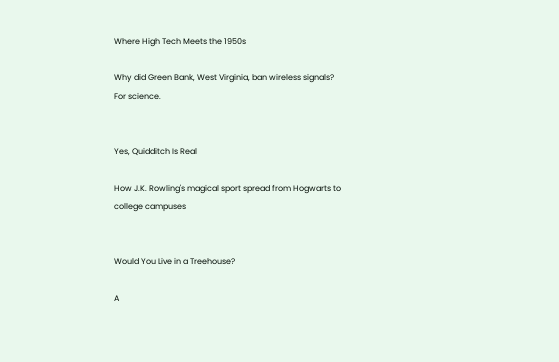Where High Tech Meets the 1950s

Why did Green Bank, West Virginia, ban wireless signals? For science.


Yes, Quidditch Is Real

How J.K. Rowling's magical sport spread from Hogwarts to college campuses


Would You Live in a Treehouse?

A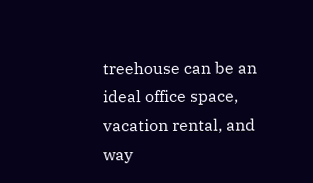treehouse can be an ideal office space, vacation rental, and way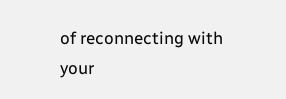of reconnecting with your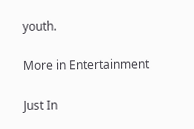youth.

More in Entertainment

Just In